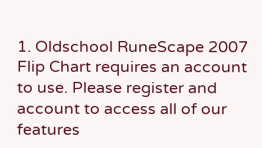1. Oldschool RuneScape 2007 Flip Chart requires an account to use. Please register and account to access all of our features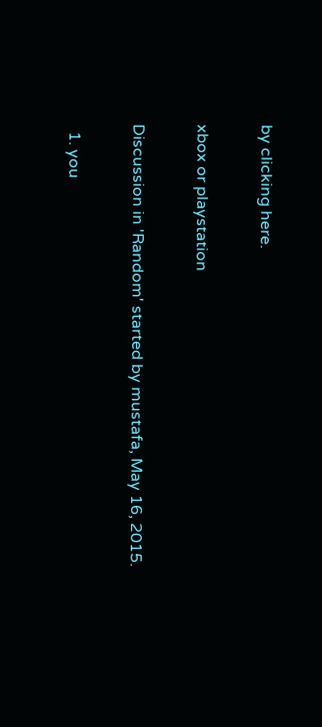by clicking here.

xbox or playstation

Discussion in 'Random' started by mustafa, May 16, 2015.

  1. you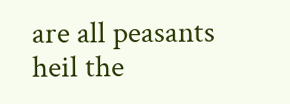are all peasants heil the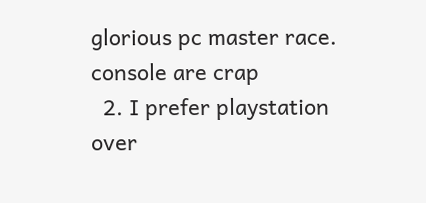glorious pc master race. console are crap
  2. I prefer playstation over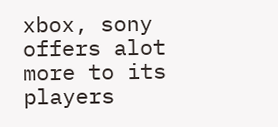xbox, sony offers alot more to its players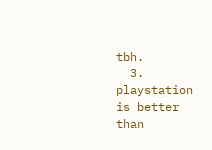tbh.
  3. playstation is better than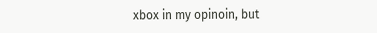xbox in my opinoin, but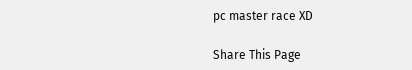pc master race XD

Share This Page